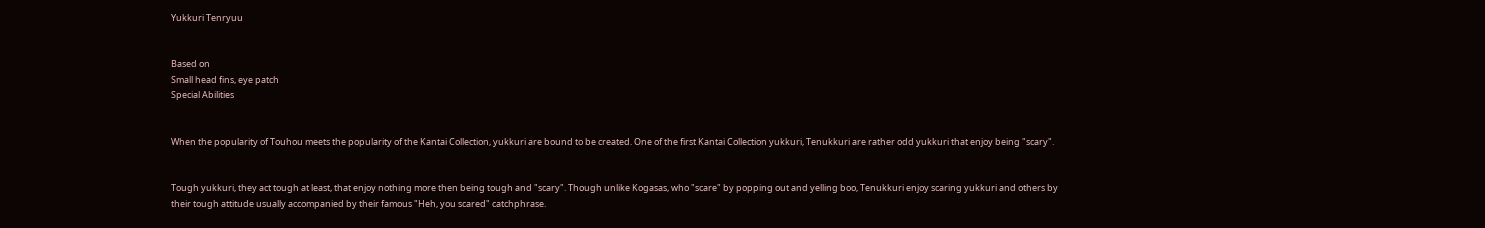Yukkuri Tenryuu


Based on
Small head fins, eye patch
Special Abilities


When the popularity of Touhou meets the popularity of the Kantai Collection, yukkuri are bound to be created. One of the first Kantai Collection yukkuri, Tenukkuri are rather odd yukkuri that enjoy being "scary".


Tough yukkuri, they act tough at least, that enjoy nothing more then being tough and "scary". Though unlike Kogasas, who "scare" by popping out and yelling boo, Tenukkuri enjoy scaring yukkuri and others by their tough attitude usually accompanied by their famous "Heh, you scared" catchphrase.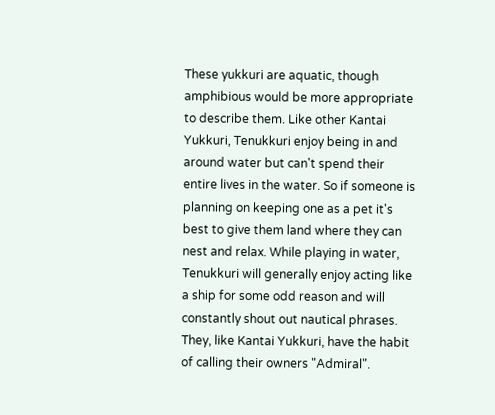These yukkuri are aquatic, though amphibious would be more appropriate to describe them. Like other Kantai Yukkuri, Tenukkuri enjoy being in and around water but can't spend their entire lives in the water. So if someone is planning on keeping one as a pet it's best to give them land where they can nest and relax. While playing in water, Tenukkuri will generally enjoy acting like a ship for some odd reason and will constantly shout out nautical phrases. They, like Kantai Yukkuri, have the habit of calling their owners "Admiral".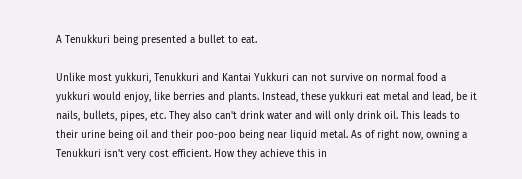A Tenukkuri being presented a bullet to eat.

Unlike most yukkuri, Tenukkuri and Kantai Yukkuri can not survive on normal food a yukkuri would enjoy, like berries and plants. Instead, these yukkuri eat metal and lead, be it nails, bullets, pipes, etc. They also can't drink water and will only drink oil. This leads to their urine being oil and their poo-poo being near liquid metal. As of right now, owning a Tenukkuri isn't very cost efficient. How they achieve this in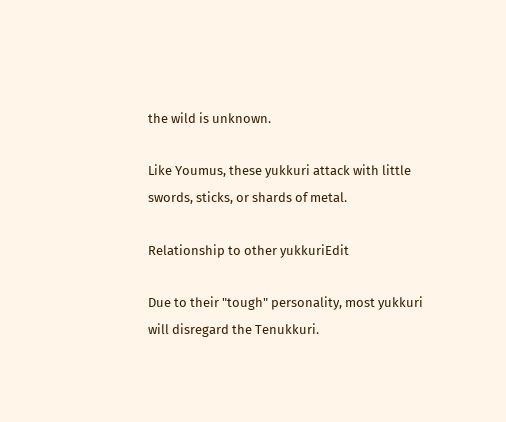the wild is unknown.

Like Youmus, these yukkuri attack with little swords, sticks, or shards of metal.

Relationship to other yukkuriEdit

Due to their "tough" personality, most yukkuri will disregard the Tenukkuri.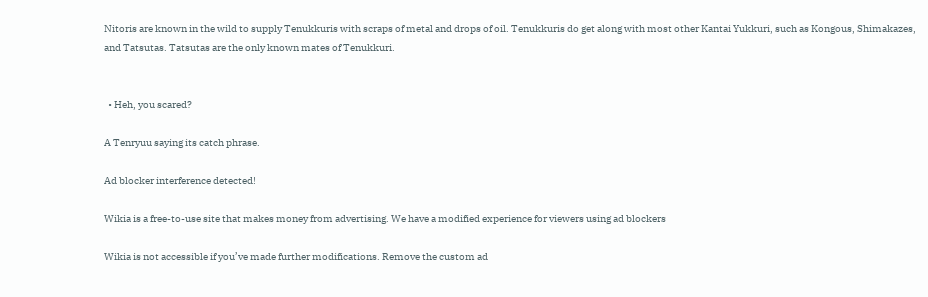Nitoris are known in the wild to supply Tenukkuris with scraps of metal and drops of oil. Tenukkuris do get along with most other Kantai Yukkuri, such as Kongous, Shimakazes, and Tatsutas. Tatsutas are the only known mates of Tenukkuri.


  • Heh, you scared?

A Tenryuu saying its catch phrase.

Ad blocker interference detected!

Wikia is a free-to-use site that makes money from advertising. We have a modified experience for viewers using ad blockers

Wikia is not accessible if you’ve made further modifications. Remove the custom ad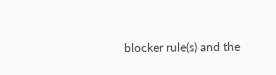blocker rule(s) and the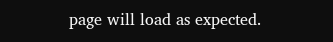page will load as expected.